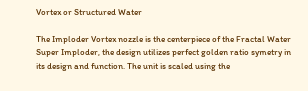Vortex or Structured Water

The Imploder Vortex nozzle is the centerpiece of the Fractal Water Super Imploder, the design utilizes perfect golden ratio symetry in its design and function. The unit is scaled using the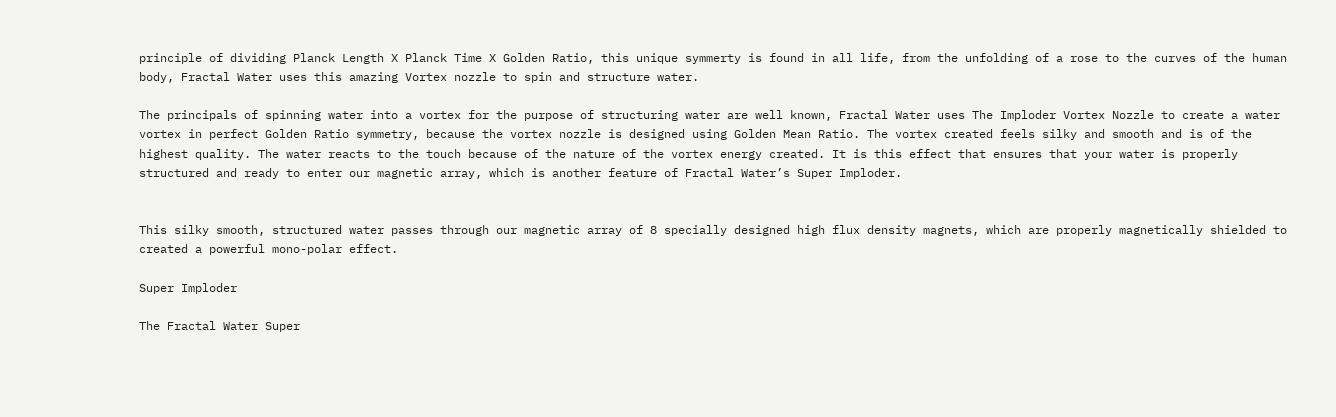principle of dividing Planck Length X Planck Time X Golden Ratio, this unique symmerty is found in all life, from the unfolding of a rose to the curves of the human body, Fractal Water uses this amazing Vortex nozzle to spin and structure water.

The principals of spinning water into a vortex for the purpose of structuring water are well known, Fractal Water uses The Imploder Vortex Nozzle to create a water vortex in perfect Golden Ratio symmetry, because the vortex nozzle is designed using Golden Mean Ratio. The vortex created feels silky and smooth and is of the highest quality. The water reacts to the touch because of the nature of the vortex energy created. It is this effect that ensures that your water is properly structured and ready to enter our magnetic array, which is another feature of Fractal Water’s Super Imploder.


This silky smooth, structured water passes through our magnetic array of 8 specially designed high flux density magnets, which are properly magnetically shielded to created a powerful mono-polar effect.

Super Imploder

The Fractal Water Super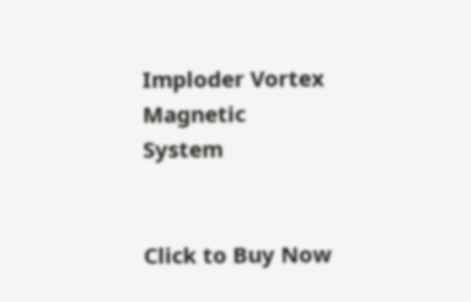Imploder Vortex Magnetic System


Click to Buy Now